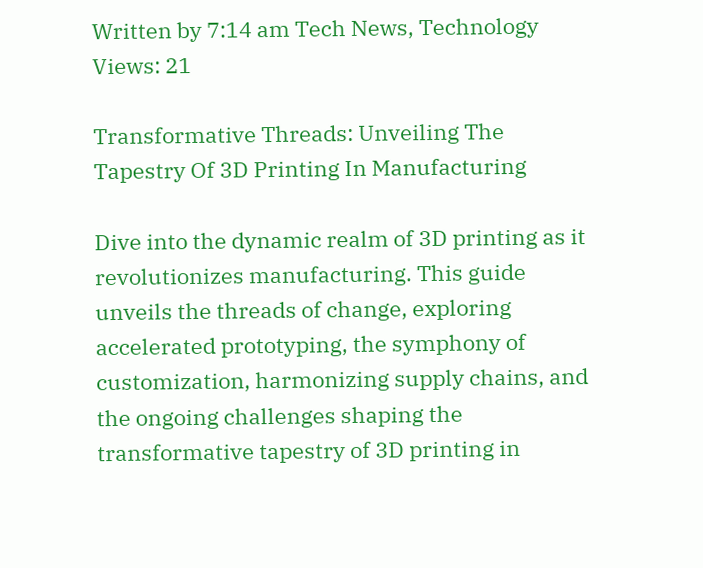Written by 7:14 am Tech News, Technology Views: 21

Transformative Threads: Unveiling The Tapestry Of 3D Printing In Manufacturing

Dive into the dynamic realm of 3D printing as it revolutionizes manufacturing. This guide unveils the threads of change, exploring accelerated prototyping, the symphony of customization, harmonizing supply chains, and the ongoing challenges shaping the transformative tapestry of 3D printing in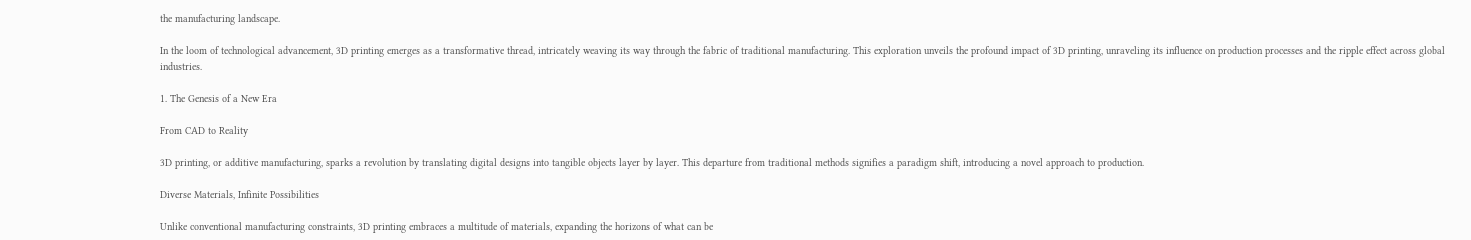the manufacturing landscape.

In the loom of technological advancement, 3D printing emerges as a transformative thread, intricately weaving its way through the fabric of traditional manufacturing. This exploration unveils the profound impact of 3D printing, unraveling its influence on production processes and the ripple effect across global industries.

1. The Genesis of a New Era

From CAD to Reality

3D printing, or additive manufacturing, sparks a revolution by translating digital designs into tangible objects layer by layer. This departure from traditional methods signifies a paradigm shift, introducing a novel approach to production.

Diverse Materials, Infinite Possibilities

Unlike conventional manufacturing constraints, 3D printing embraces a multitude of materials, expanding the horizons of what can be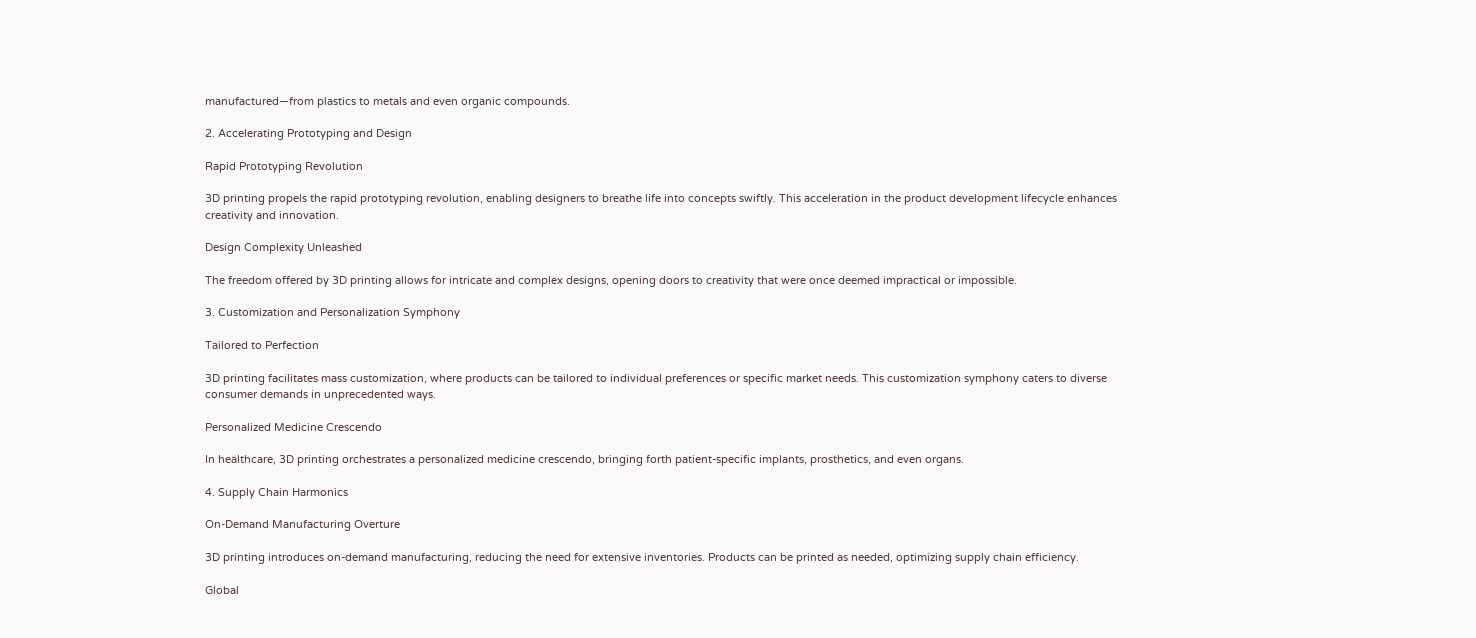manufactured—from plastics to metals and even organic compounds.

2. Accelerating Prototyping and Design

Rapid Prototyping Revolution

3D printing propels the rapid prototyping revolution, enabling designers to breathe life into concepts swiftly. This acceleration in the product development lifecycle enhances creativity and innovation.

Design Complexity Unleashed

The freedom offered by 3D printing allows for intricate and complex designs, opening doors to creativity that were once deemed impractical or impossible.

3. Customization and Personalization Symphony

Tailored to Perfection

3D printing facilitates mass customization, where products can be tailored to individual preferences or specific market needs. This customization symphony caters to diverse consumer demands in unprecedented ways.

Personalized Medicine Crescendo

In healthcare, 3D printing orchestrates a personalized medicine crescendo, bringing forth patient-specific implants, prosthetics, and even organs.

4. Supply Chain Harmonics

On-Demand Manufacturing Overture

3D printing introduces on-demand manufacturing, reducing the need for extensive inventories. Products can be printed as needed, optimizing supply chain efficiency.

Global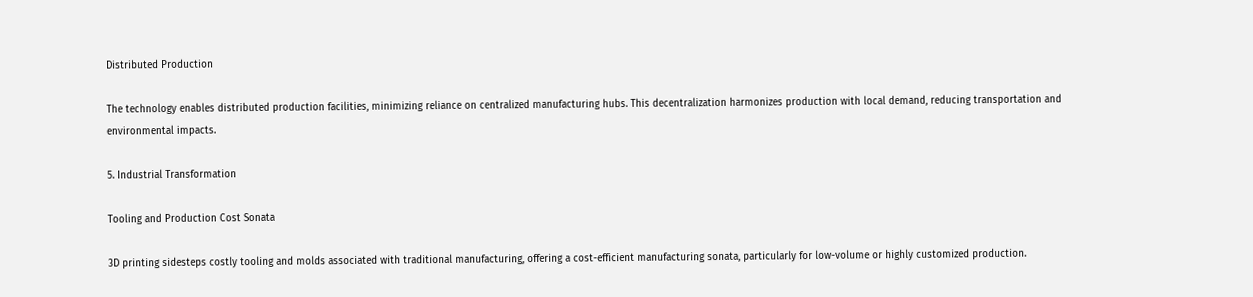Distributed Production

The technology enables distributed production facilities, minimizing reliance on centralized manufacturing hubs. This decentralization harmonizes production with local demand, reducing transportation and environmental impacts.

5. Industrial Transformation

Tooling and Production Cost Sonata

3D printing sidesteps costly tooling and molds associated with traditional manufacturing, offering a cost-efficient manufacturing sonata, particularly for low-volume or highly customized production.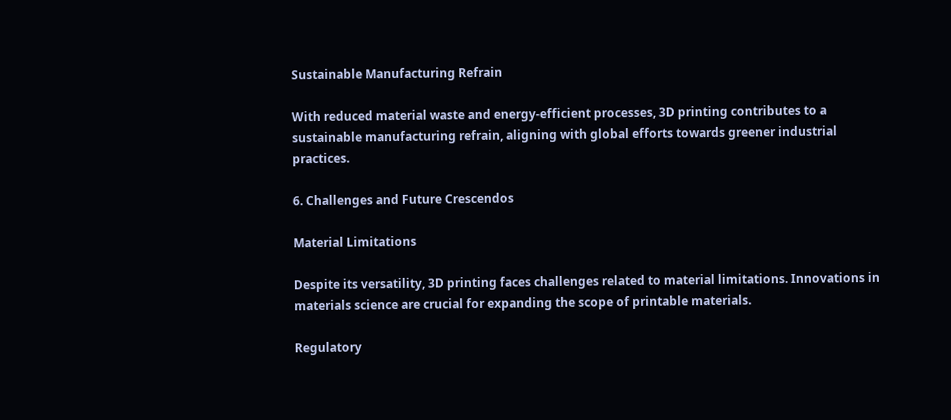Sustainable Manufacturing Refrain

With reduced material waste and energy-efficient processes, 3D printing contributes to a sustainable manufacturing refrain, aligning with global efforts towards greener industrial practices.

6. Challenges and Future Crescendos

Material Limitations

Despite its versatility, 3D printing faces challenges related to material limitations. Innovations in materials science are crucial for expanding the scope of printable materials.

Regulatory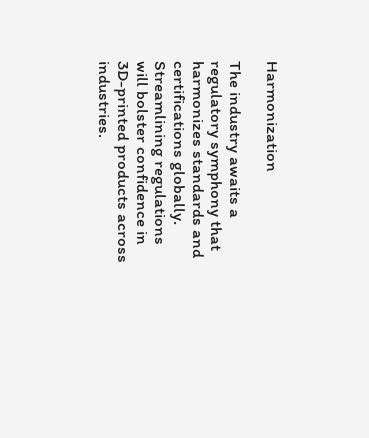Harmonization

The industry awaits a regulatory symphony that harmonizes standards and certifications globally. Streamlining regulations will bolster confidence in 3D-printed products across industries.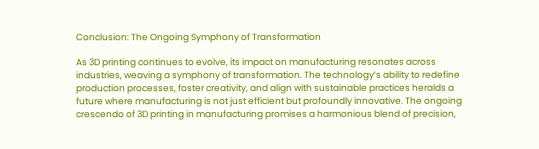Conclusion: The Ongoing Symphony of Transformation

As 3D printing continues to evolve, its impact on manufacturing resonates across industries, weaving a symphony of transformation. The technology’s ability to redefine production processes, foster creativity, and align with sustainable practices heralds a future where manufacturing is not just efficient but profoundly innovative. The ongoing crescendo of 3D printing in manufacturing promises a harmonious blend of precision,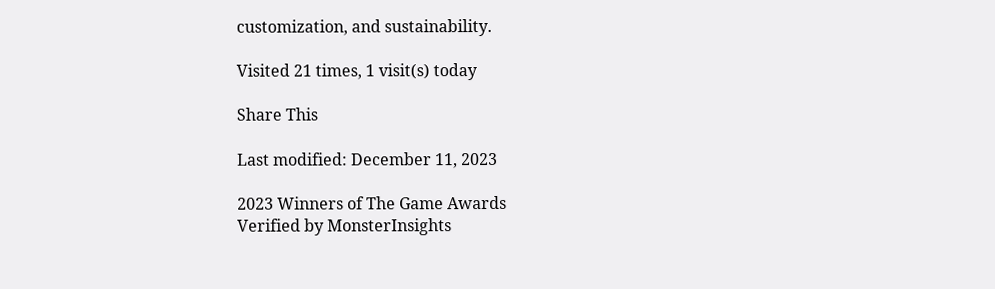customization, and sustainability.

Visited 21 times, 1 visit(s) today

Share This

Last modified: December 11, 2023

2023 Winners of The Game Awards
Verified by MonsterInsights